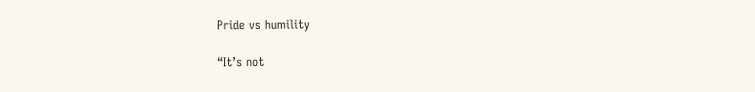Pride vs humility

“It’s not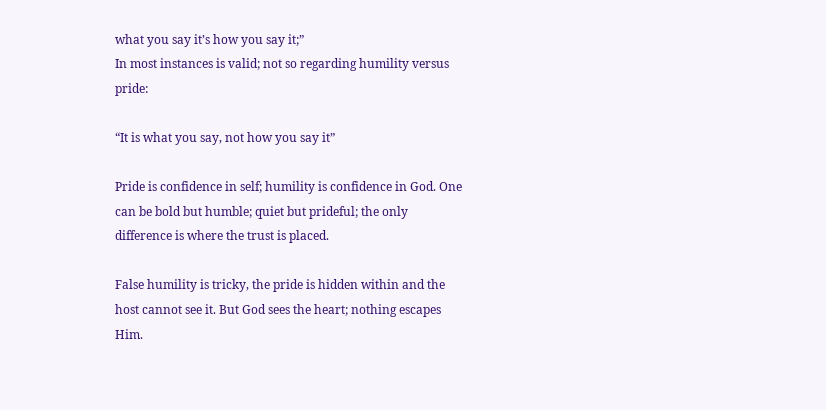what you say it’s how you say it;”
In most instances is valid; not so regarding humility versus pride:

“It is what you say, not how you say it”

Pride is confidence in self; humility is confidence in God. One can be bold but humble; quiet but prideful; the only difference is where the trust is placed.

False humility is tricky, the pride is hidden within and the host cannot see it. But God sees the heart; nothing escapes Him.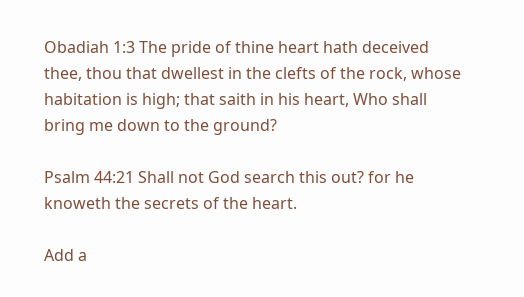Obadiah 1:3 The pride of thine heart hath deceived thee, thou that dwellest in the clefts of the rock, whose habitation is high; that saith in his heart, Who shall bring me down to the ground?

Psalm 44:21 Shall not God search this out? for he knoweth the secrets of the heart.

Add a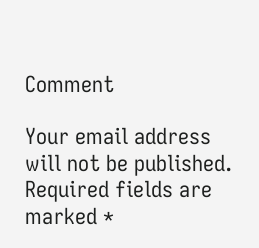Comment

Your email address will not be published. Required fields are marked *